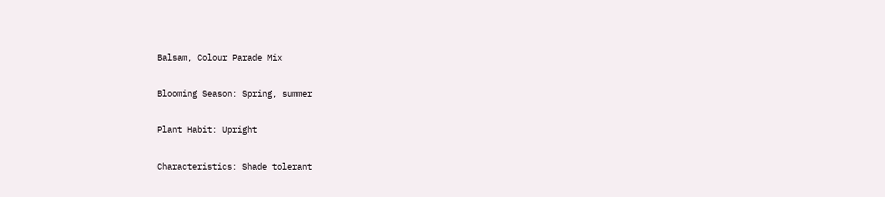Balsam, Colour Parade Mix

Blooming Season: Spring, summer

Plant Habit: Upright

Characteristics: Shade tolerant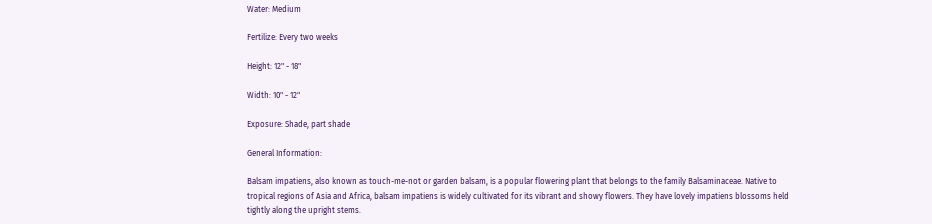Water: Medium

Fertilize: Every two weeks

Height: 12" - 18"

Width: 10" - 12"

Exposure: Shade, part shade

General Information:

Balsam impatiens, also known as touch-me-not or garden balsam, is a popular flowering plant that belongs to the family Balsaminaceae. Native to tropical regions of Asia and Africa, balsam impatiens is widely cultivated for its vibrant and showy flowers. They have lovely impatiens blossoms held tightly along the upright stems.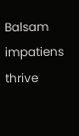Balsam impatiens thrive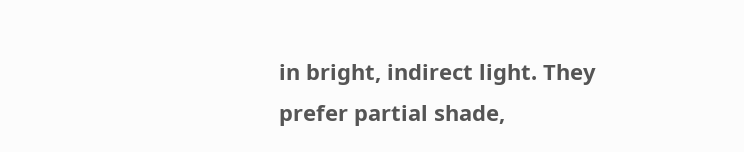in bright, indirect light. They prefer partial shade,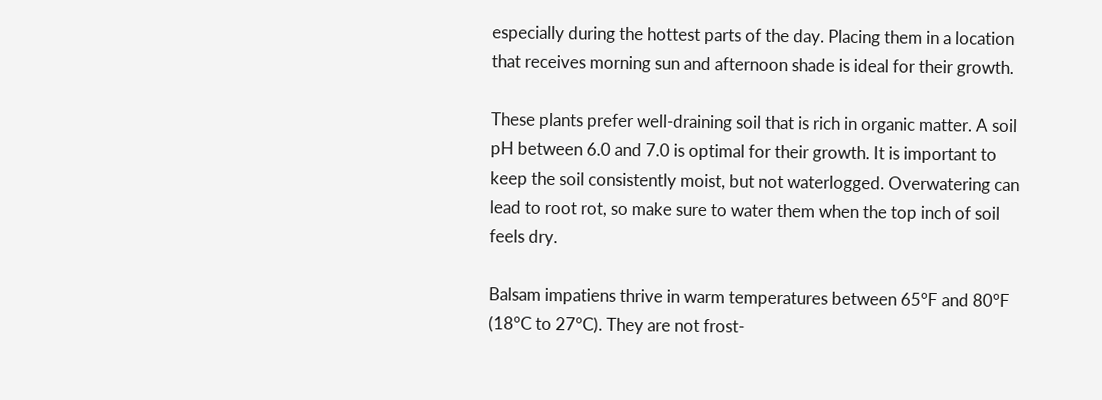especially during the hottest parts of the day. Placing them in a location that receives morning sun and afternoon shade is ideal for their growth.

These plants prefer well-draining soil that is rich in organic matter. A soil pH between 6.0 and 7.0 is optimal for their growth. It is important to keep the soil consistently moist, but not waterlogged. Overwatering can lead to root rot, so make sure to water them when the top inch of soil feels dry.

Balsam impatiens thrive in warm temperatures between 65°F and 80°F (18°C to 27°C). They are not frost-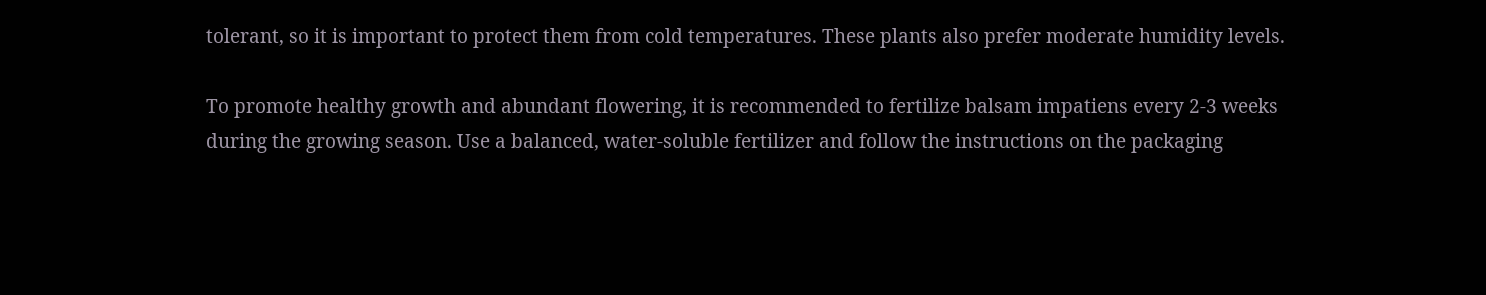tolerant, so it is important to protect them from cold temperatures. These plants also prefer moderate humidity levels.

To promote healthy growth and abundant flowering, it is recommended to fertilize balsam impatiens every 2-3 weeks during the growing season. Use a balanced, water-soluble fertilizer and follow the instructions on the packaging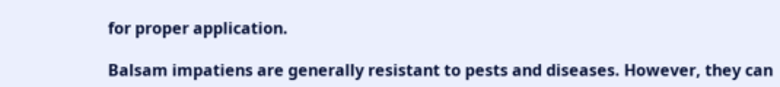for proper application.

Balsam impatiens are generally resistant to pests and diseases. However, they can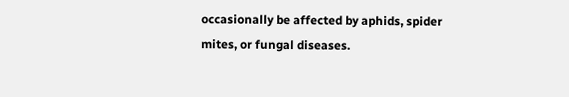occasionally be affected by aphids, spider mites, or fungal diseases.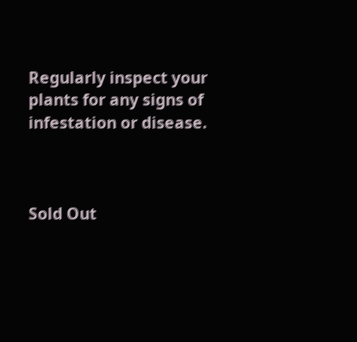Regularly inspect your plants for any signs of infestation or disease.



Sold Out